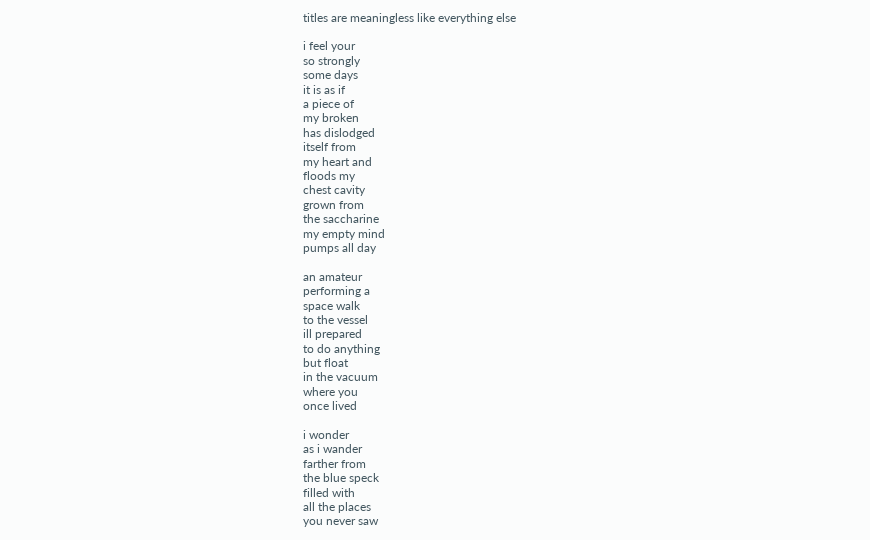titles are meaningless like everything else

i feel your
so strongly
some days
it is as if
a piece of
my broken
has dislodged
itself from
my heart and
floods my
chest cavity
grown from
the saccharine
my empty mind
pumps all day

an amateur
performing a
space walk
to the vessel
ill prepared
to do anything
but float
in the vacuum
where you
once lived

i wonder
as i wander
farther from
the blue speck
filled with
all the places
you never saw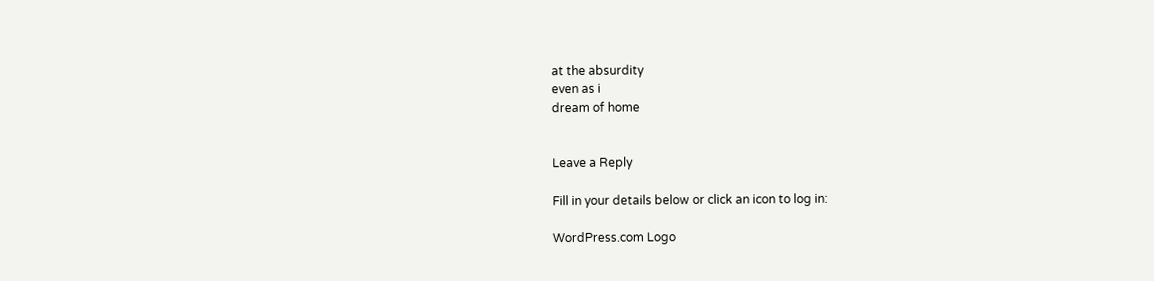at the absurdity
even as i
dream of home


Leave a Reply

Fill in your details below or click an icon to log in:

WordPress.com Logo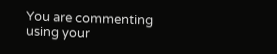You are commenting using your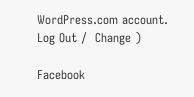WordPress.com account. Log Out /  Change )

Facebook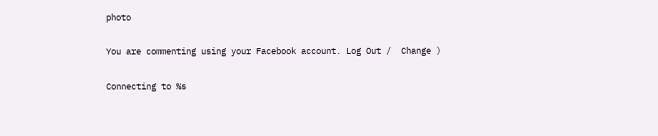photo

You are commenting using your Facebook account. Log Out /  Change )

Connecting to %s